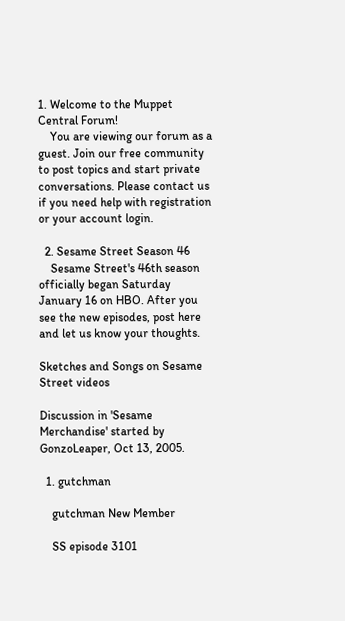1. Welcome to the Muppet Central Forum!
    You are viewing our forum as a guest. Join our free community to post topics and start private conversations. Please contact us if you need help with registration or your account login.

  2. Sesame Street Season 46
    Sesame Street's 46th season officially began Saturday January 16 on HBO. After you see the new episodes, post here and let us know your thoughts.

Sketches and Songs on Sesame Street videos

Discussion in 'Sesame Merchandise' started by GonzoLeaper, Oct 13, 2005.

  1. gutchman

    gutchman New Member

    SS episode 3101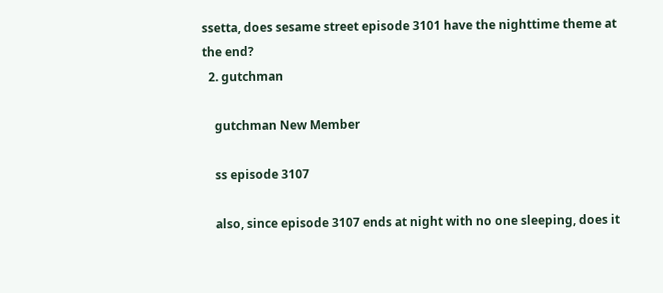ssetta, does sesame street episode 3101 have the nighttime theme at the end?
  2. gutchman

    gutchman New Member

    ss episode 3107

    also, since episode 3107 ends at night with no one sleeping, does it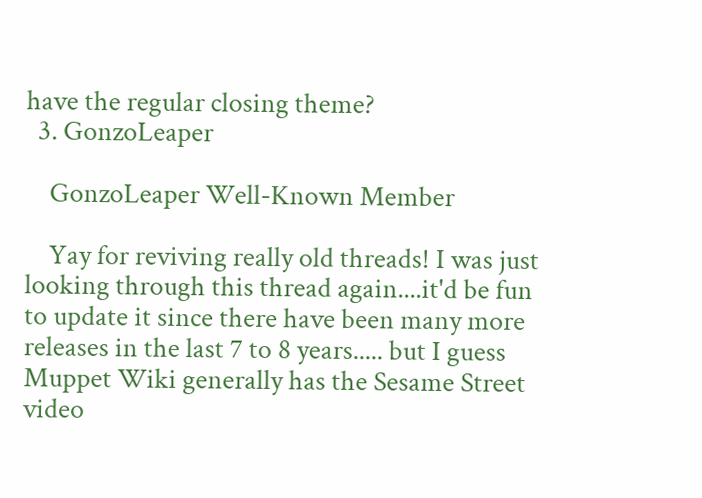have the regular closing theme?
  3. GonzoLeaper

    GonzoLeaper Well-Known Member

    Yay for reviving really old threads! I was just looking through this thread again....it'd be fun to update it since there have been many more releases in the last 7 to 8 years..... but I guess Muppet Wiki generally has the Sesame Street video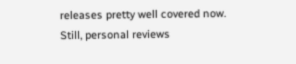releases pretty well covered now. Still, personal reviews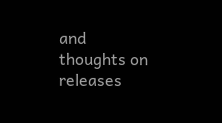and thoughts on releases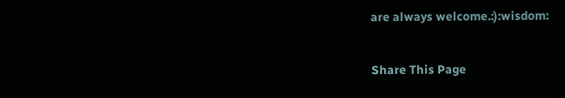are always welcome.:):wisdom:

Share This Page